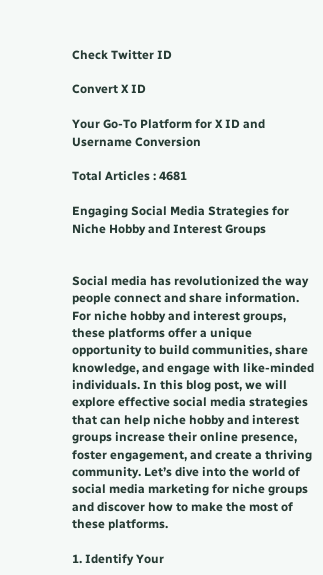Check Twitter ID

Convert X ID

Your Go-To Platform for X ID and Username Conversion

Total Articles : 4681

Engaging Social Media Strategies for Niche Hobby and Interest Groups


Social media has revolutionized the way people connect and share information. For niche hobby and interest groups, these platforms offer a unique opportunity to build communities, share knowledge, and engage with like-minded individuals. In this blog post, we will explore effective social media strategies that can help niche hobby and interest groups increase their online presence, foster engagement, and create a thriving community. Let’s dive into the world of social media marketing for niche groups and discover how to make the most of these platforms.

1. Identify Your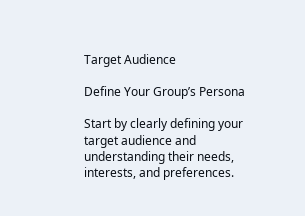Target Audience

Define Your Group’s Persona

Start by clearly defining your target audience and understanding their needs, interests, and preferences.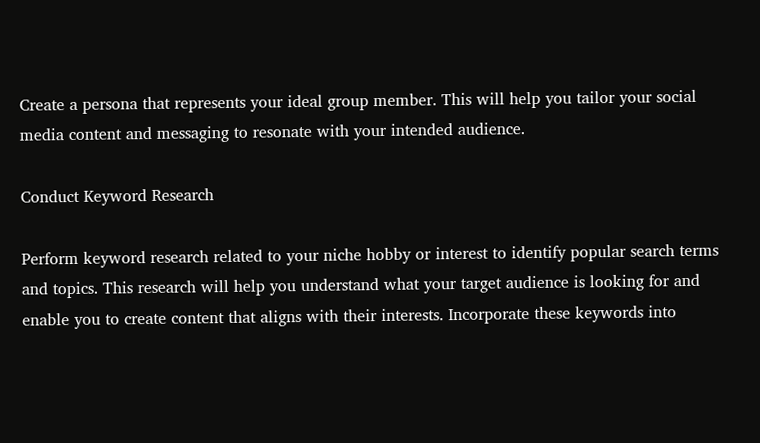Create a persona that represents your ideal group member. This will help you tailor your social media content and messaging to resonate with your intended audience.

Conduct Keyword Research

Perform keyword research related to your niche hobby or interest to identify popular search terms and topics. This research will help you understand what your target audience is looking for and enable you to create content that aligns with their interests. Incorporate these keywords into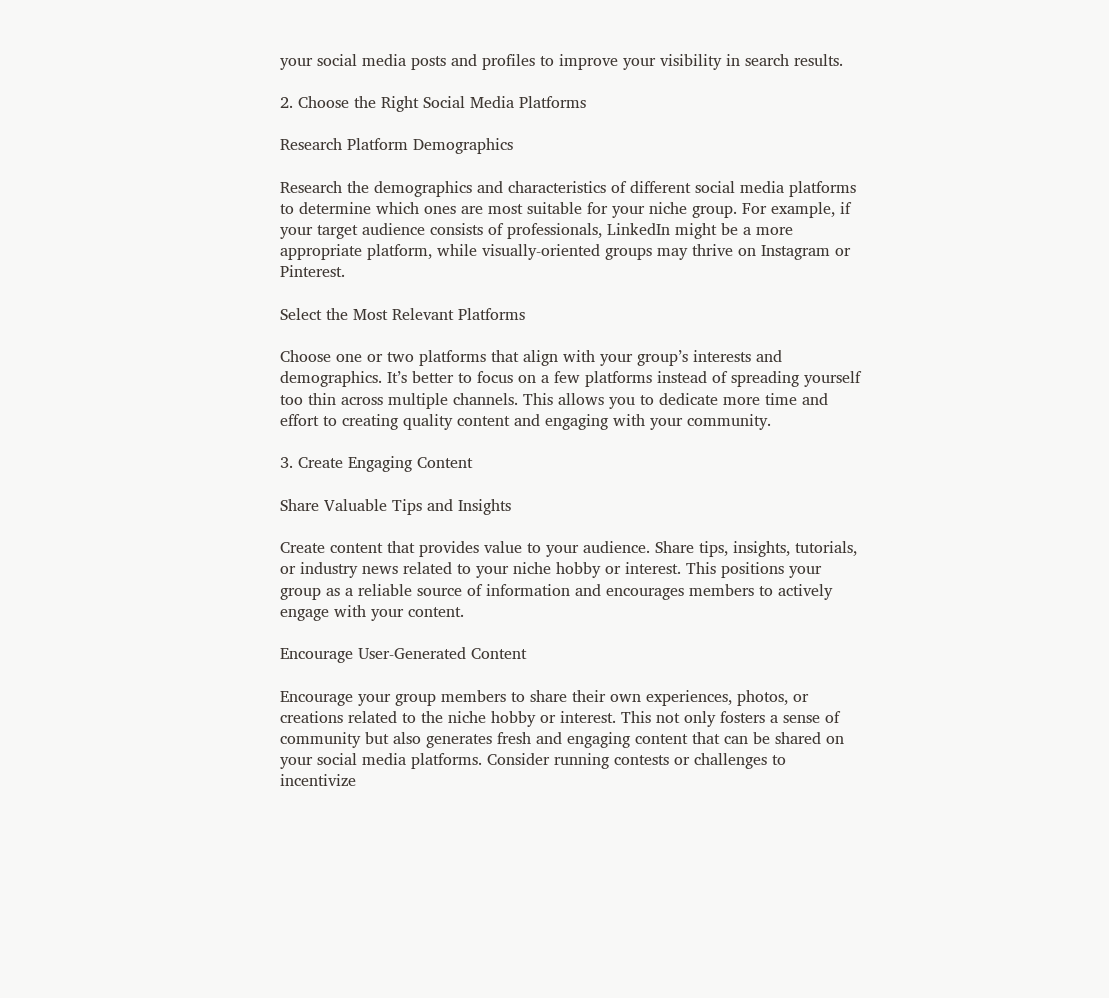your social media posts and profiles to improve your visibility in search results.

2. Choose the Right Social Media Platforms

Research Platform Demographics

Research the demographics and characteristics of different social media platforms to determine which ones are most suitable for your niche group. For example, if your target audience consists of professionals, LinkedIn might be a more appropriate platform, while visually-oriented groups may thrive on Instagram or Pinterest.

Select the Most Relevant Platforms

Choose one or two platforms that align with your group’s interests and demographics. It’s better to focus on a few platforms instead of spreading yourself too thin across multiple channels. This allows you to dedicate more time and effort to creating quality content and engaging with your community.

3. Create Engaging Content

Share Valuable Tips and Insights

Create content that provides value to your audience. Share tips, insights, tutorials, or industry news related to your niche hobby or interest. This positions your group as a reliable source of information and encourages members to actively engage with your content.

Encourage User-Generated Content

Encourage your group members to share their own experiences, photos, or creations related to the niche hobby or interest. This not only fosters a sense of community but also generates fresh and engaging content that can be shared on your social media platforms. Consider running contests or challenges to incentivize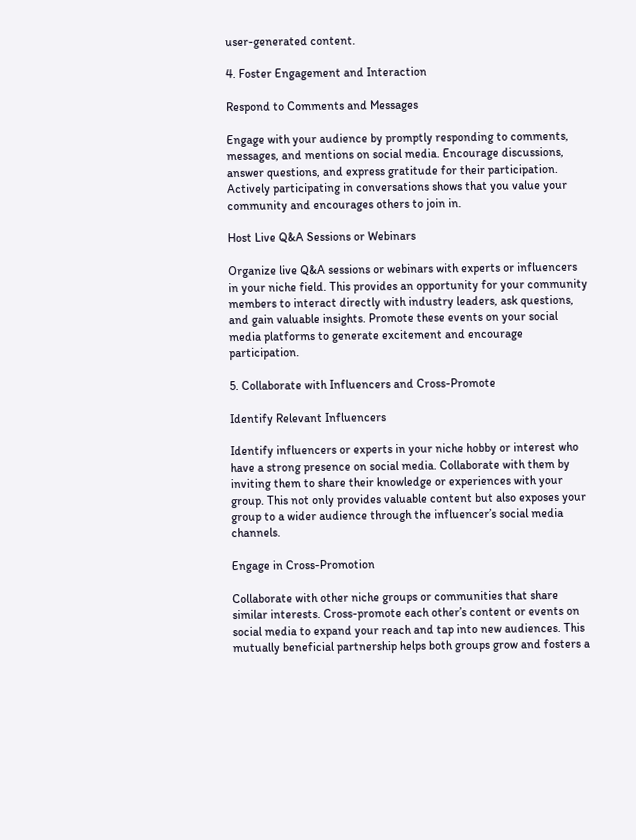user-generated content.

4. Foster Engagement and Interaction

Respond to Comments and Messages

Engage with your audience by promptly responding to comments, messages, and mentions on social media. Encourage discussions, answer questions, and express gratitude for their participation. Actively participating in conversations shows that you value your community and encourages others to join in.

Host Live Q&A Sessions or Webinars

Organize live Q&A sessions or webinars with experts or influencers in your niche field. This provides an opportunity for your community members to interact directly with industry leaders, ask questions, and gain valuable insights. Promote these events on your social media platforms to generate excitement and encourage participation.

5. Collaborate with Influencers and Cross-Promote

Identify Relevant Influencers

Identify influencers or experts in your niche hobby or interest who have a strong presence on social media. Collaborate with them by inviting them to share their knowledge or experiences with your group. This not only provides valuable content but also exposes your group to a wider audience through the influencer’s social media channels.

Engage in Cross-Promotion

Collaborate with other niche groups or communities that share similar interests. Cross-promote each other’s content or events on social media to expand your reach and tap into new audiences. This mutually beneficial partnership helps both groups grow and fosters a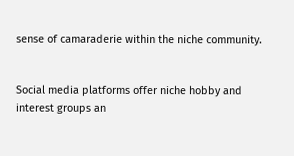sense of camaraderie within the niche community.


Social media platforms offer niche hobby and interest groups an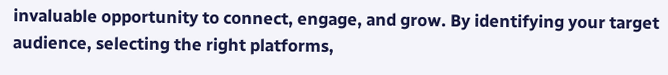invaluable opportunity to connect, engage, and grow. By identifying your target audience, selecting the right platforms,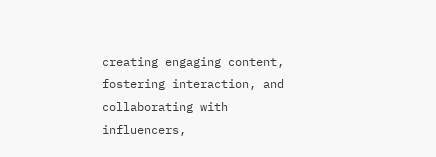creating engaging content, fostering interaction, and collaborating with influencers,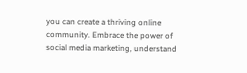you can create a thriving online community. Embrace the power of social media marketing, understand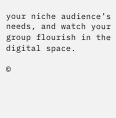your niche audience’s needs, and watch your group flourish in the digital space.

©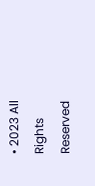• 2023 All Rights Reserved